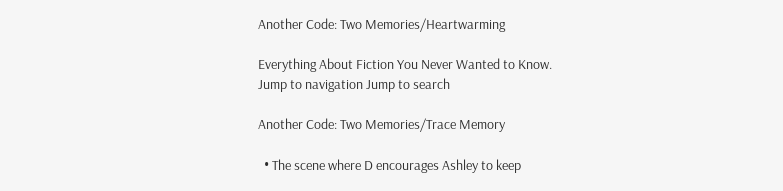Another Code: Two Memories/Heartwarming

Everything About Fiction You Never Wanted to Know.
Jump to navigation Jump to search

Another Code: Two Memories/Trace Memory

  • The scene where D encourages Ashley to keep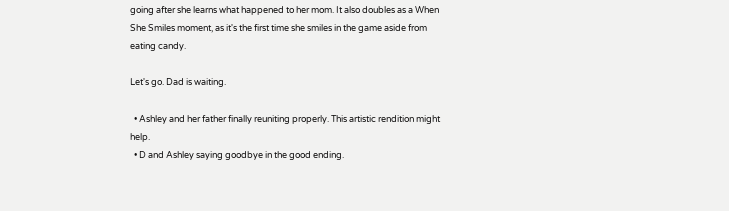going after she learns what happened to her mom. It also doubles as a When She Smiles moment, as it's the first time she smiles in the game aside from eating candy.

Let's go. Dad is waiting.

  • Ashley and her father finally reuniting properly. This artistic rendition might help.
  • D and Ashley saying goodbye in the good ending.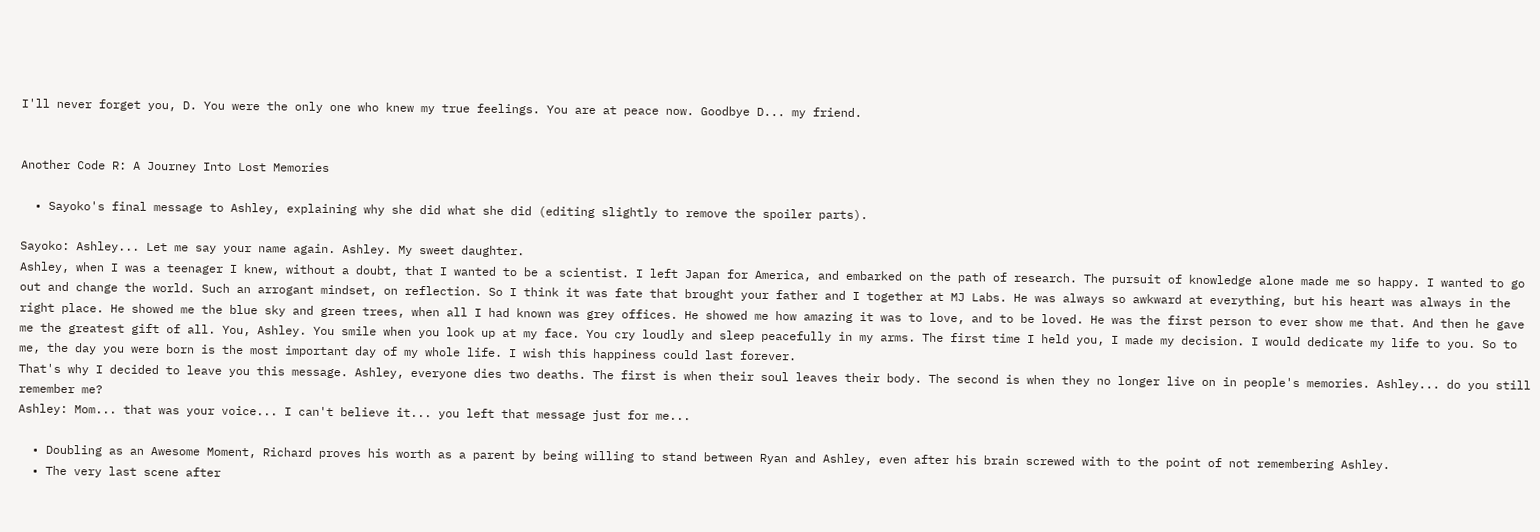I'll never forget you, D. You were the only one who knew my true feelings. You are at peace now. Goodbye D... my friend.


Another Code R: A Journey Into Lost Memories

  • Sayoko's final message to Ashley, explaining why she did what she did (editing slightly to remove the spoiler parts).

Sayoko: Ashley... Let me say your name again. Ashley. My sweet daughter.
Ashley, when I was a teenager I knew, without a doubt, that I wanted to be a scientist. I left Japan for America, and embarked on the path of research. The pursuit of knowledge alone made me so happy. I wanted to go out and change the world. Such an arrogant mindset, on reflection. So I think it was fate that brought your father and I together at MJ Labs. He was always so awkward at everything, but his heart was always in the right place. He showed me the blue sky and green trees, when all I had known was grey offices. He showed me how amazing it was to love, and to be loved. He was the first person to ever show me that. And then he gave me the greatest gift of all. You, Ashley. You smile when you look up at my face. You cry loudly and sleep peacefully in my arms. The first time I held you, I made my decision. I would dedicate my life to you. So to me, the day you were born is the most important day of my whole life. I wish this happiness could last forever.
That's why I decided to leave you this message. Ashley, everyone dies two deaths. The first is when their soul leaves their body. The second is when they no longer live on in people's memories. Ashley... do you still remember me?
Ashley: Mom... that was your voice... I can't believe it... you left that message just for me...

  • Doubling as an Awesome Moment, Richard proves his worth as a parent by being willing to stand between Ryan and Ashley, even after his brain screwed with to the point of not remembering Ashley.
  • The very last scene after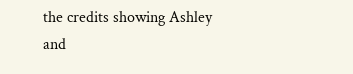the credits showing Ashley and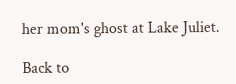her mom's ghost at Lake Juliet.

Back to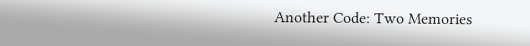Another Code: Two Memories